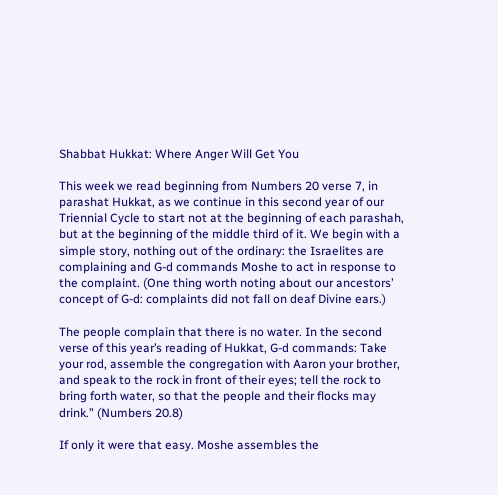Shabbat Hukkat: Where Anger Will Get You

This week we read beginning from Numbers 20 verse 7, in parashat Hukkat, as we continue in this second year of our Triennial Cycle to start not at the beginning of each parashah, but at the beginning of the middle third of it. We begin with a simple story, nothing out of the ordinary: the Israelites are complaining and G-d commands Moshe to act in response to the complaint. (One thing worth noting about our ancestors’ concept of G-d: complaints did not fall on deaf Divine ears.)

The people complain that there is no water. In the second verse of this year’s reading of Hukkat, G-d commands: Take your rod, assemble the congregation with Aaron your brother, and speak to the rock in front of their eyes; tell the rock to bring forth water, so that the people and their flocks may drink.” (Numbers 20.8)

If only it were that easy. Moshe assembles the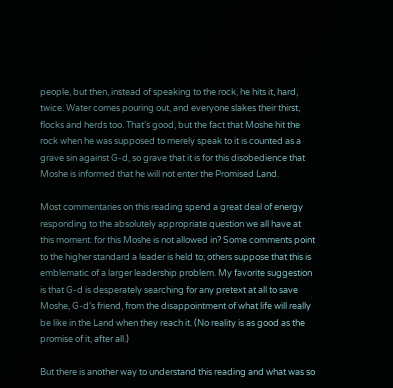people, but then, instead of speaking to the rock, he hits it, hard, twice. Water comes pouring out, and everyone slakes their thirst, flocks and herds too. That’s good, but the fact that Moshe hit the rock when he was supposed to merely speak to it is counted as a grave sin against G-d, so grave that it is for this disobedience that Moshe is informed that he will not enter the Promised Land.

Most commentaries on this reading spend a great deal of energy responding to the absolutely appropriate question we all have at this moment: for this Moshe is not allowed in? Some comments point to the higher standard a leader is held to; others suppose that this is emblematic of a larger leadership problem. My favorite suggestion is that G-d is desperately searching for any pretext at all to save Moshe, G-d’s friend, from the disappointment of what life will really be like in the Land when they reach it. (No reality is as good as the promise of it, after all.)

But there is another way to understand this reading and what was so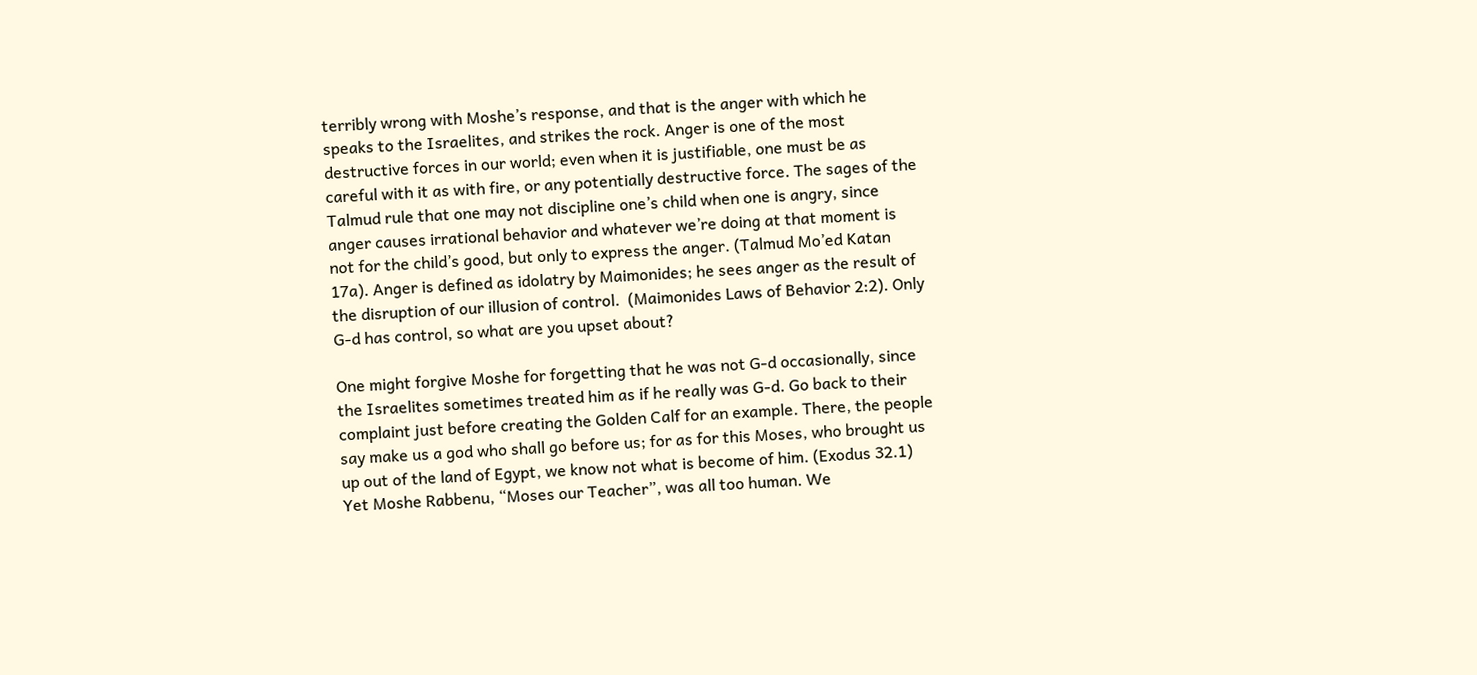terribly wrong with Moshe’s response, and that is the anger with which he speaks to the Israelites, and strikes the rock. Anger is one of the most destructive forces in our world; even when it is justifiable, one must be as careful with it as with fire, or any potentially destructive force. The sages of the Talmud rule that one may not discipline one’s child when one is angry, since anger causes irrational behavior and whatever we’re doing at that moment is not for the child’s good, but only to express the anger. (Talmud Mo’ed Katan 17a). Anger is defined as idolatry by Maimonides; he sees anger as the result of the disruption of our illusion of control.  (Maimonides Laws of Behavior 2:2). Only G-d has control, so what are you upset about?

One might forgive Moshe for forgetting that he was not G-d occasionally, since the Israelites sometimes treated him as if he really was G-d. Go back to their complaint just before creating the Golden Calf for an example. There, the people say make us a god who shall go before us; for as for this Moses, who brought us up out of the land of Egypt, we know not what is become of him. (Exodus 32.1) Yet Moshe Rabbenu, “Moses our Teacher”, was all too human. We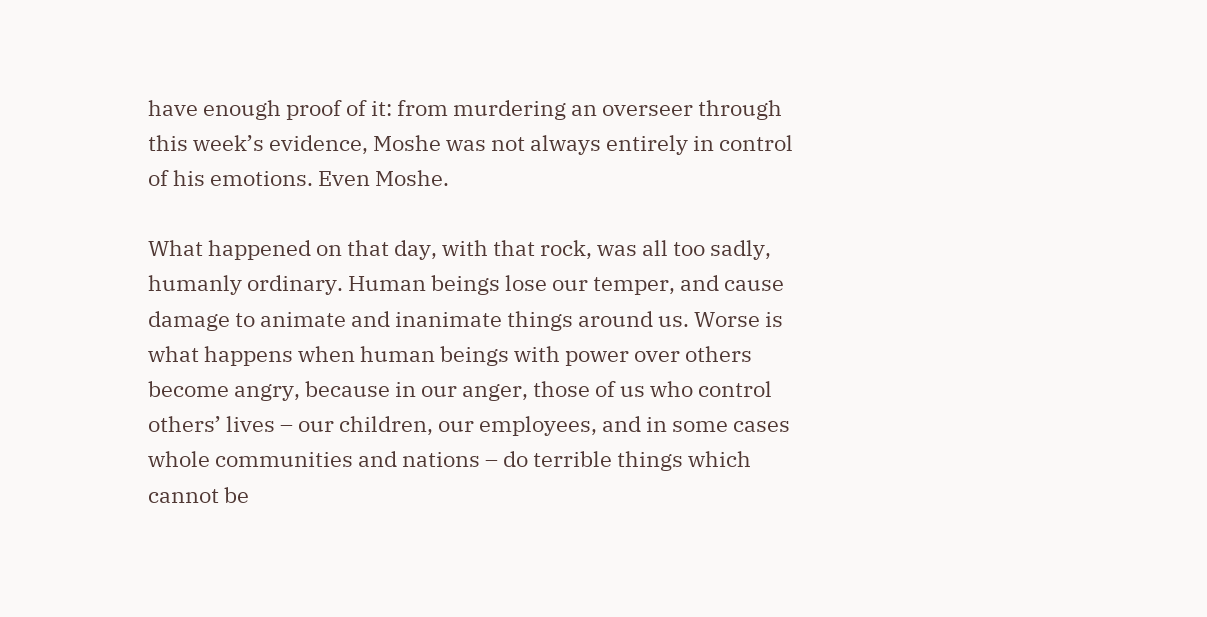have enough proof of it: from murdering an overseer through this week’s evidence, Moshe was not always entirely in control of his emotions. Even Moshe.

What happened on that day, with that rock, was all too sadly, humanly ordinary. Human beings lose our temper, and cause damage to animate and inanimate things around us. Worse is what happens when human beings with power over others become angry, because in our anger, those of us who control others’ lives – our children, our employees, and in some cases whole communities and nations – do terrible things which cannot be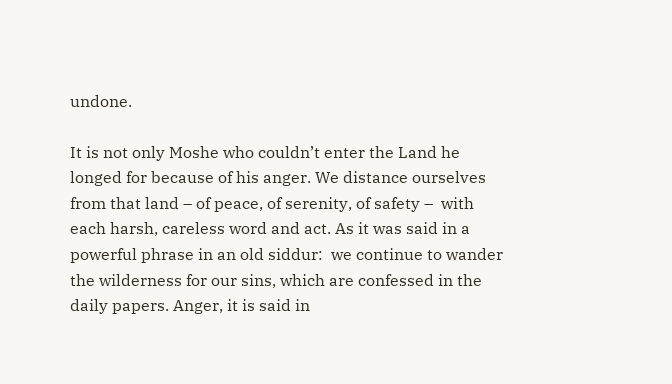undone.

It is not only Moshe who couldn’t enter the Land he longed for because of his anger. We distance ourselves from that land – of peace, of serenity, of safety –  with each harsh, careless word and act. As it was said in a powerful phrase in an old siddur:  we continue to wander the wilderness for our sins, which are confessed in the daily papers. Anger, it is said in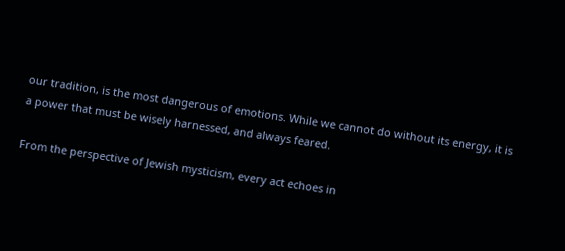our tradition, is the most dangerous of emotions. While we cannot do without its energy, it is a power that must be wisely harnessed, and always feared.

From the perspective of Jewish mysticism, every act echoes in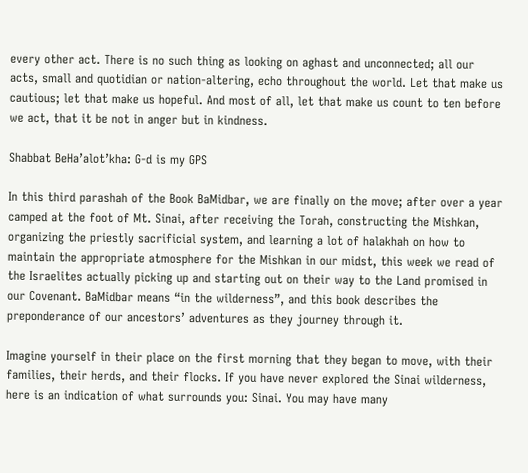every other act. There is no such thing as looking on aghast and unconnected; all our acts, small and quotidian or nation-altering, echo throughout the world. Let that make us cautious; let that make us hopeful. And most of all, let that make us count to ten before we act, that it be not in anger but in kindness.

Shabbat BeHa’alot’kha: G-d is my GPS

In this third parashah of the Book BaMidbar, we are finally on the move; after over a year camped at the foot of Mt. Sinai, after receiving the Torah, constructing the Mishkan, organizing the priestly sacrificial system, and learning a lot of halakhah on how to maintain the appropriate atmosphere for the Mishkan in our midst, this week we read of the Israelites actually picking up and starting out on their way to the Land promised in our Covenant. BaMidbar means “in the wilderness”, and this book describes the preponderance of our ancestors’ adventures as they journey through it.

Imagine yourself in their place on the first morning that they began to move, with their families, their herds, and their flocks. If you have never explored the Sinai wilderness, here is an indication of what surrounds you: Sinai. You may have many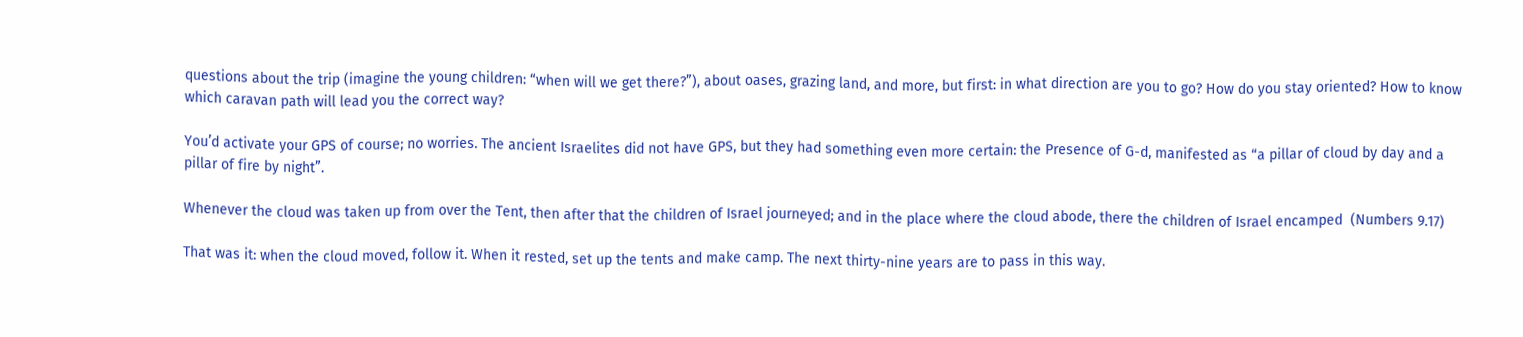questions about the trip (imagine the young children: “when will we get there?”), about oases, grazing land, and more, but first: in what direction are you to go? How do you stay oriented? How to know which caravan path will lead you the correct way?

You’d activate your GPS of course; no worries. The ancient Israelites did not have GPS, but they had something even more certain: the Presence of G-d, manifested as “a pillar of cloud by day and a pillar of fire by night”.

Whenever the cloud was taken up from over the Tent, then after that the children of Israel journeyed; and in the place where the cloud abode, there the children of Israel encamped  (Numbers 9.17)

That was it: when the cloud moved, follow it. When it rested, set up the tents and make camp. The next thirty-nine years are to pass in this way.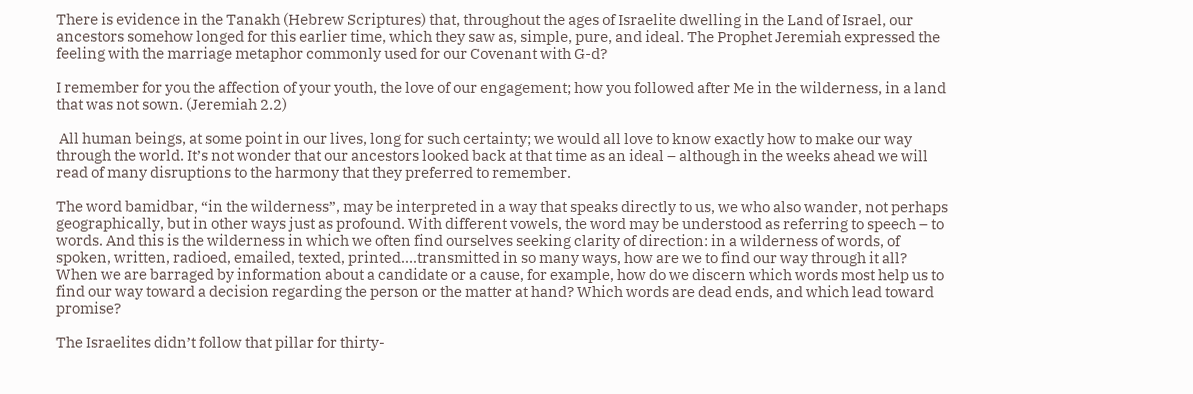There is evidence in the Tanakh (Hebrew Scriptures) that, throughout the ages of Israelite dwelling in the Land of Israel, our ancestors somehow longed for this earlier time, which they saw as, simple, pure, and ideal. The Prophet Jeremiah expressed the feeling with the marriage metaphor commonly used for our Covenant with G-d?

I remember for you the affection of your youth, the love of our engagement; how you followed after Me in the wilderness, in a land that was not sown. (Jeremiah 2.2)

 All human beings, at some point in our lives, long for such certainty; we would all love to know exactly how to make our way through the world. It’s not wonder that our ancestors looked back at that time as an ideal – although in the weeks ahead we will read of many disruptions to the harmony that they preferred to remember.

The word bamidbar, “in the wilderness”, may be interpreted in a way that speaks directly to us, we who also wander, not perhaps geographically, but in other ways just as profound. With different vowels, the word may be understood as referring to speech – to words. And this is the wilderness in which we often find ourselves seeking clarity of direction: in a wilderness of words, of spoken, written, radioed, emailed, texted, printed….transmitted in so many ways, how are we to find our way through it all? When we are barraged by information about a candidate or a cause, for example, how do we discern which words most help us to find our way toward a decision regarding the person or the matter at hand? Which words are dead ends, and which lead toward promise?

The Israelites didn’t follow that pillar for thirty-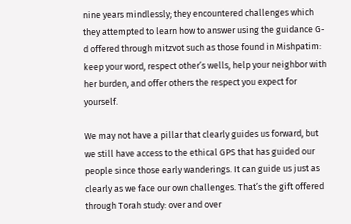nine years mindlessly; they encountered challenges which they attempted to learn how to answer using the guidance G-d offered through mitzvot such as those found in Mishpatim: keep your word, respect other’s wells, help your neighbor with her burden, and offer others the respect you expect for yourself.

We may not have a pillar that clearly guides us forward, but we still have access to the ethical GPS that has guided our people since those early wanderings. It can guide us just as clearly as we face our own challenges. That’s the gift offered through Torah study: over and over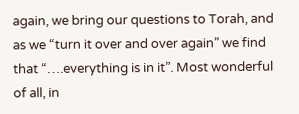again, we bring our questions to Torah, and as we “turn it over and over again” we find that “….everything is in it”. Most wonderful of all, in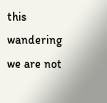this wandering we are not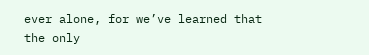ever alone, for we’ve learned that the only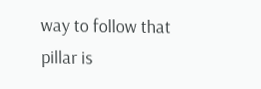way to follow that pillar is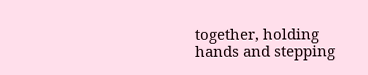together, holding hands and stepping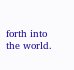forth into the world.